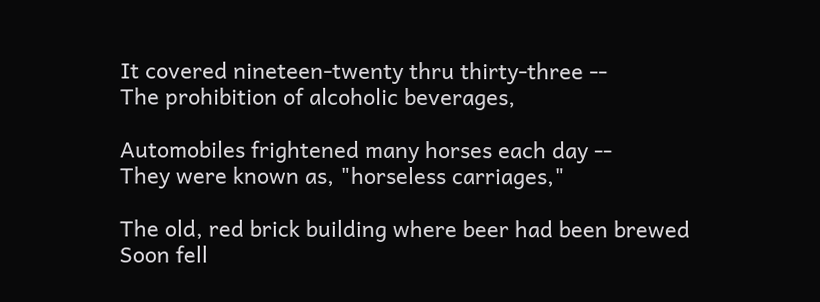It covered nineteen-twenty thru thirty-three --
The prohibition of alcoholic beverages,

Automobiles frightened many horses each day --
They were known as, "horseless carriages,"

The old, red brick building where beer had been brewed
Soon fell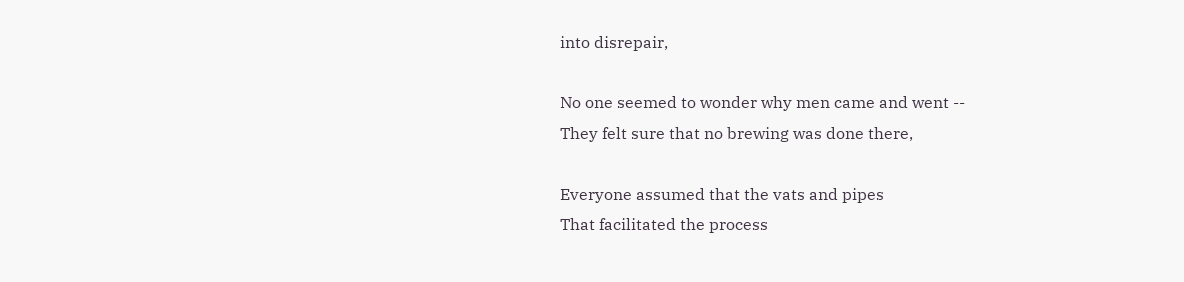into disrepair,

No one seemed to wonder why men came and went --
They felt sure that no brewing was done there,

Everyone assumed that the vats and pipes
That facilitated the process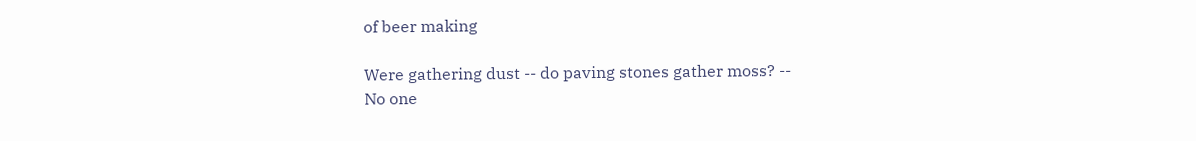of beer making

Were gathering dust -- do paving stones gather moss? --
No one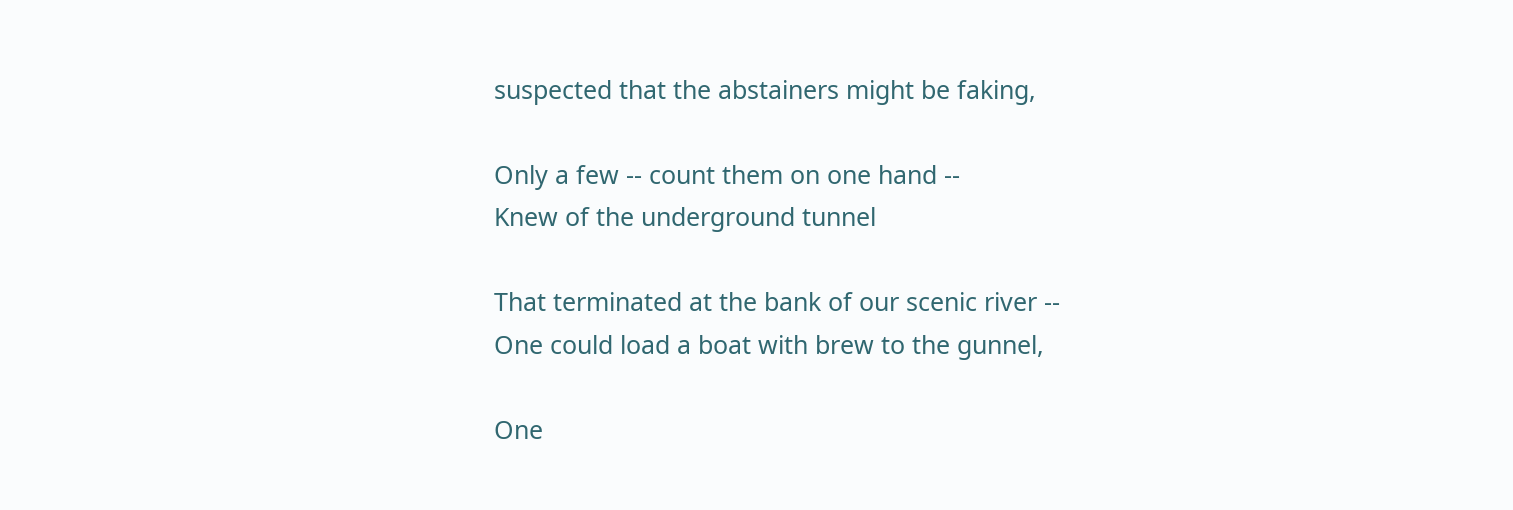suspected that the abstainers might be faking,

Only a few -- count them on one hand --
Knew of the underground tunnel

That terminated at the bank of our scenic river --
One could load a boat with brew to the gunnel,

One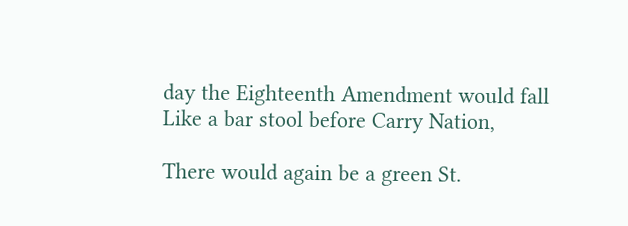day the Eighteenth Amendment would fall
Like a bar stool before Carry Nation,

There would again be a green St.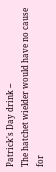Patrick's Day drink --
The hatchet wielder would have no cause for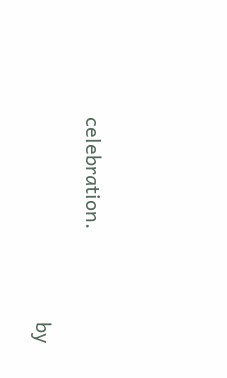celebration.

                                         by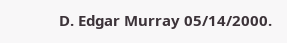D. Edgar Murray 05/14/2000.